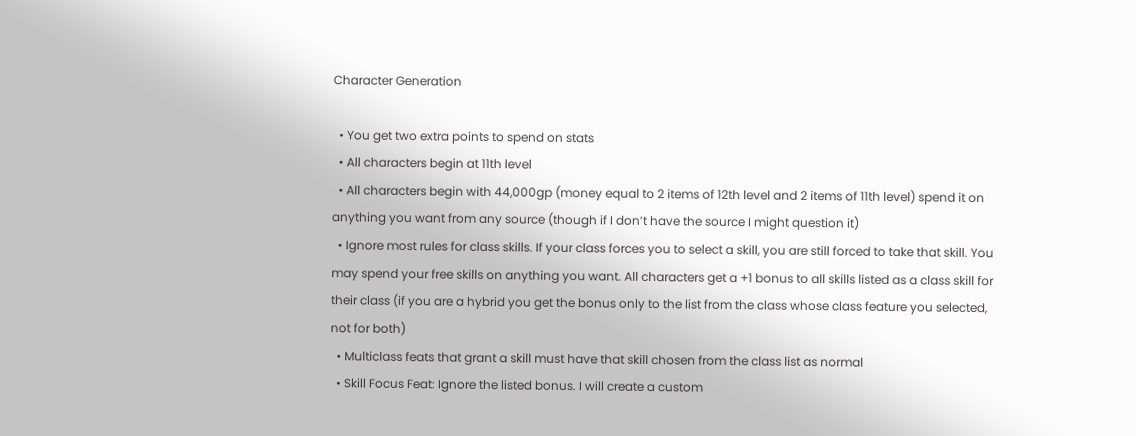Character Generation

  • You get two extra points to spend on stats
  • All characters begin at 11th level
  • All characters begin with 44,000gp (money equal to 2 items of 12th level and 2 items of 11th level) spend it on anything you want from any source (though if I don’t have the source I might question it)
  • Ignore most rules for class skills. If your class forces you to select a skill, you are still forced to take that skill. You may spend your free skills on anything you want. All characters get a +1 bonus to all skills listed as a class skill for their class (if you are a hybrid you get the bonus only to the list from the class whose class feature you selected, not for both)
  • Multiclass feats that grant a skill must have that skill chosen from the class list as normal
  • Skill Focus Feat: Ignore the listed bonus. I will create a custom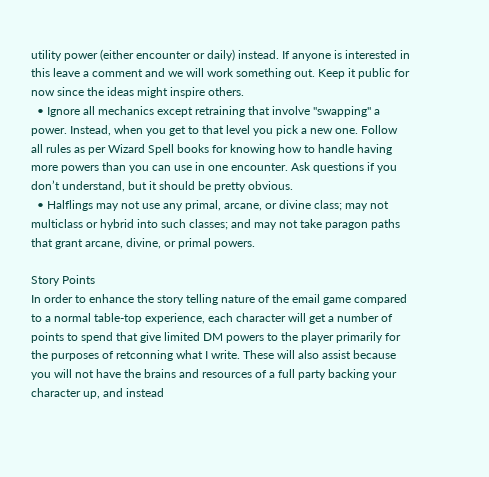utility power (either encounter or daily) instead. If anyone is interested in this leave a comment and we will work something out. Keep it public for now since the ideas might inspire others.
  • Ignore all mechanics except retraining that involve "swapping" a power. Instead, when you get to that level you pick a new one. Follow all rules as per Wizard Spell books for knowing how to handle having more powers than you can use in one encounter. Ask questions if you don’t understand, but it should be pretty obvious.
  • Halflings may not use any primal, arcane, or divine class; may not multiclass or hybrid into such classes; and may not take paragon paths that grant arcane, divine, or primal powers.

Story Points
In order to enhance the story telling nature of the email game compared to a normal table-top experience, each character will get a number of points to spend that give limited DM powers to the player primarily for the purposes of retconning what I write. These will also assist because you will not have the brains and resources of a full party backing your character up, and instead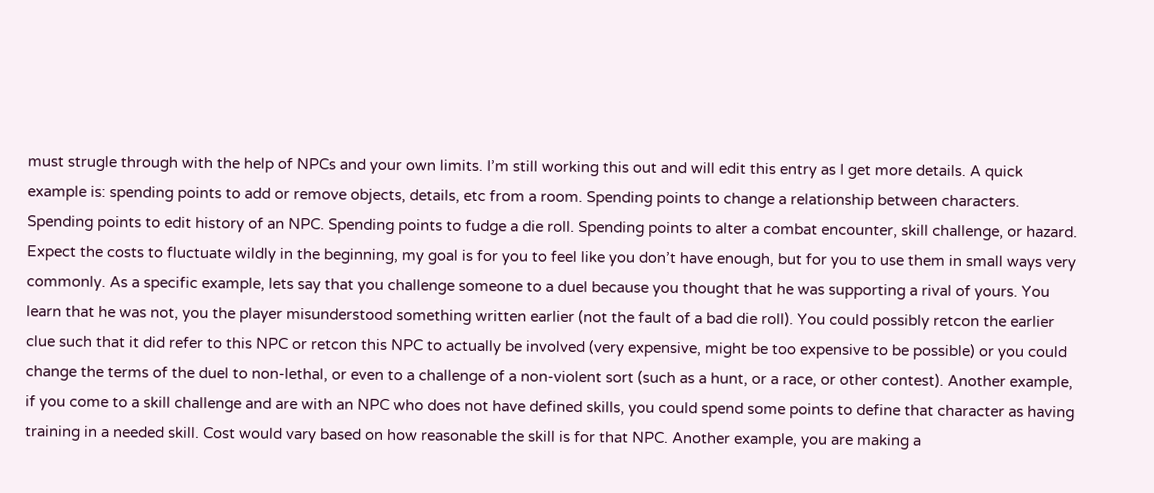must strugle through with the help of NPCs and your own limits. I’m still working this out and will edit this entry as I get more details. A quick example is: spending points to add or remove objects, details, etc from a room. Spending points to change a relationship between characters. Spending points to edit history of an NPC. Spending points to fudge a die roll. Spending points to alter a combat encounter, skill challenge, or hazard. Expect the costs to fluctuate wildly in the beginning, my goal is for you to feel like you don’t have enough, but for you to use them in small ways very commonly. As a specific example, lets say that you challenge someone to a duel because you thought that he was supporting a rival of yours. You learn that he was not, you the player misunderstood something written earlier (not the fault of a bad die roll). You could possibly retcon the earlier clue such that it did refer to this NPC or retcon this NPC to actually be involved (very expensive, might be too expensive to be possible) or you could change the terms of the duel to non-lethal, or even to a challenge of a non-violent sort (such as a hunt, or a race, or other contest). Another example, if you come to a skill challenge and are with an NPC who does not have defined skills, you could spend some points to define that character as having training in a needed skill. Cost would vary based on how reasonable the skill is for that NPC. Another example, you are making a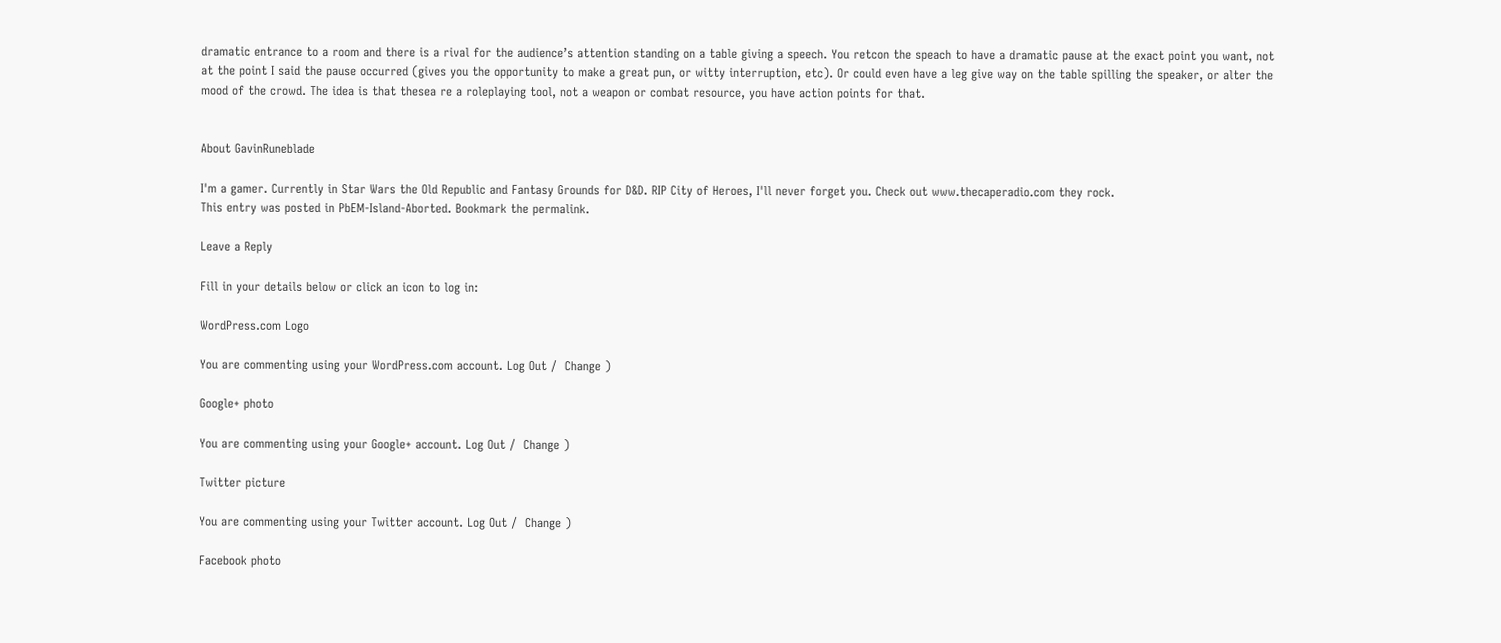dramatic entrance to a room and there is a rival for the audience’s attention standing on a table giving a speech. You retcon the speach to have a dramatic pause at the exact point you want, not at the point I said the pause occurred (gives you the opportunity to make a great pun, or witty interruption, etc). Or could even have a leg give way on the table spilling the speaker, or alter the mood of the crowd. The idea is that thesea re a roleplaying tool, not a weapon or combat resource, you have action points for that.


About GavinRuneblade

I'm a gamer. Currently in Star Wars the Old Republic and Fantasy Grounds for D&D. RIP City of Heroes, I'll never forget you. Check out www.thecaperadio.com they rock.
This entry was posted in PbEM-Island-Aborted. Bookmark the permalink.

Leave a Reply

Fill in your details below or click an icon to log in:

WordPress.com Logo

You are commenting using your WordPress.com account. Log Out /  Change )

Google+ photo

You are commenting using your Google+ account. Log Out /  Change )

Twitter picture

You are commenting using your Twitter account. Log Out /  Change )

Facebook photo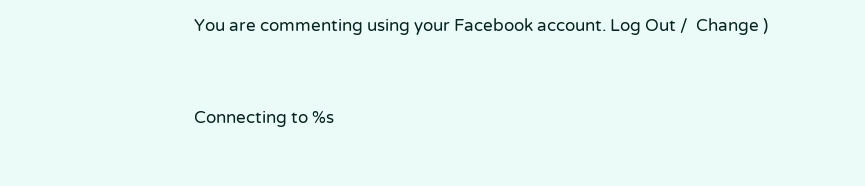You are commenting using your Facebook account. Log Out /  Change )


Connecting to %s